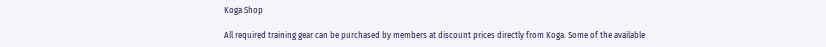Koga Shop

All required training gear can be purchased by members at discount prices directly from Koga. Some of the available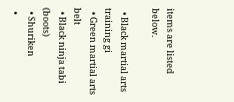items are listed below.

  • Black martial arts training gi
  • Green martial arts belt
  • Black ninja tabi (boots)
  • Shuriken
  •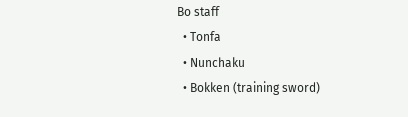Bo staff
  • Tonfa
  • Nunchaku
  • Bokken (training sword)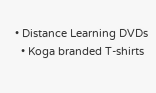• Distance Learning DVDs
  • Koga branded T-shirts